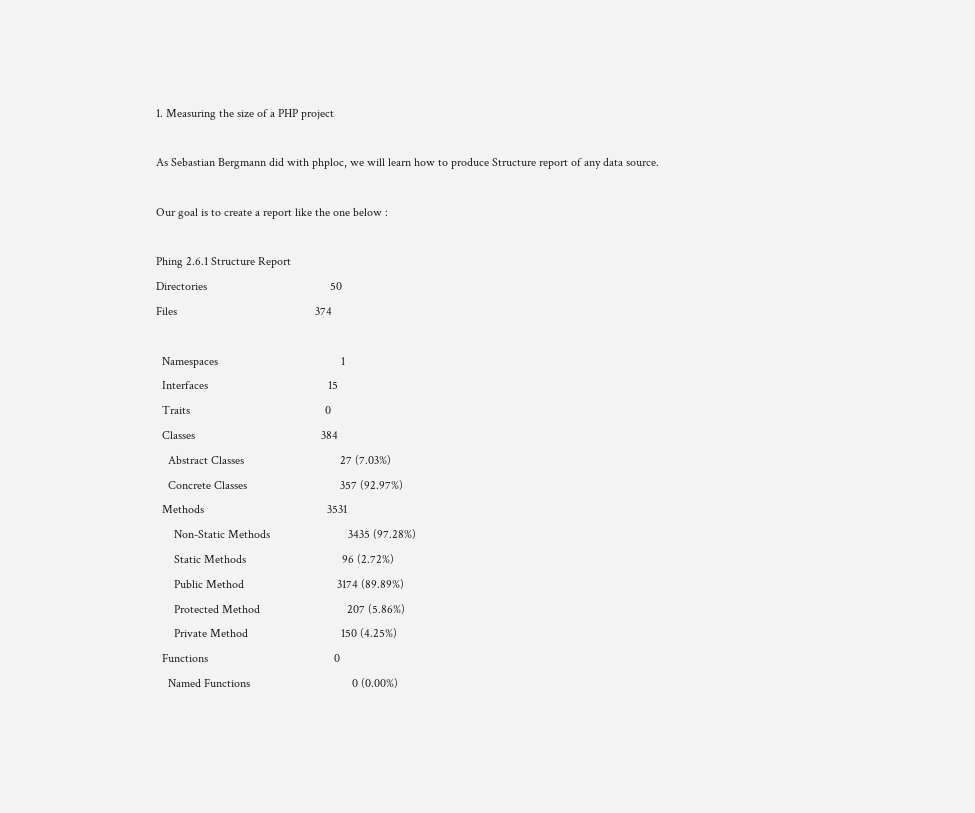1. Measuring the size of a PHP project

As Sebastian Bergmann did with phploc, we will learn how to produce Structure report of any data source.

Our goal is to create a report like the one below :

Phing 2.6.1 Structure Report
Directories                                         50
Files                                              374

  Namespaces                                         1
  Interfaces                                        15
  Traits                                             0
  Classes                                          384
    Abstract Classes                                27 (7.03%)
    Concrete Classes                               357 (92.97%)
  Methods                                         3531
      Non-Static Methods                          3435 (97.28%)
      Static Methods                                96 (2.72%)
      Public Method                               3174 (89.89%)
      Protected Method                             207 (5.86%)
      Private Method                               150 (4.25%)
  Functions                                          0
    Named Functions                                  0 (0.00%)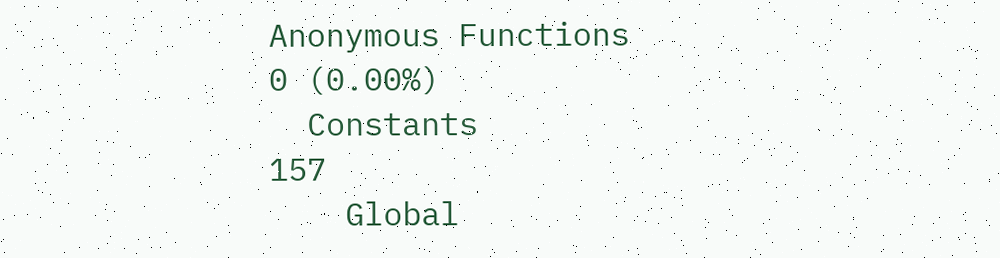Anonymous Functions                              0 (0.00%)
  Constants                                        157
    Global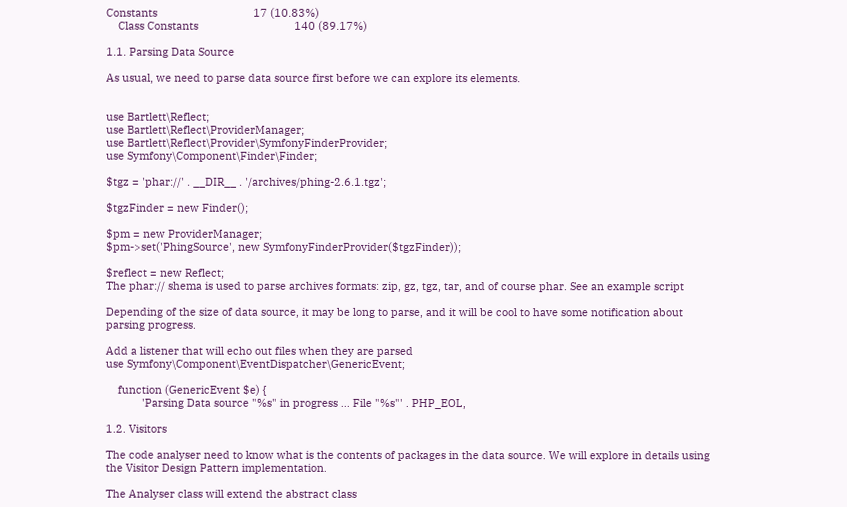Constants                                17 (10.83%)
    Class Constants                                140 (89.17%)

1.1. Parsing Data Source

As usual, we need to parse data source first before we can explore its elements.


use Bartlett\Reflect;
use Bartlett\Reflect\ProviderManager;
use Bartlett\Reflect\Provider\SymfonyFinderProvider;
use Symfony\Component\Finder\Finder;

$tgz = 'phar://' . __DIR__ . '/archives/phing-2.6.1.tgz';

$tgzFinder = new Finder();

$pm = new ProviderManager;
$pm->set('PhingSource', new SymfonyFinderProvider($tgzFinder));

$reflect = new Reflect;
The phar:// shema is used to parse archives formats: zip, gz, tgz, tar, and of course phar. See an example script

Depending of the size of data source, it may be long to parse, and it will be cool to have some notification about parsing progress.

Add a listener that will echo out files when they are parsed
use Symfony\Component\EventDispatcher\GenericEvent;

    function (GenericEvent $e) {
            'Parsing Data source "%s" in progress ... File "%s"' . PHP_EOL,

1.2. Visitors

The code analyser need to know what is the contents of packages in the data source. We will explore in details using the Visitor Design Pattern implementation.

The Analyser class will extend the abstract class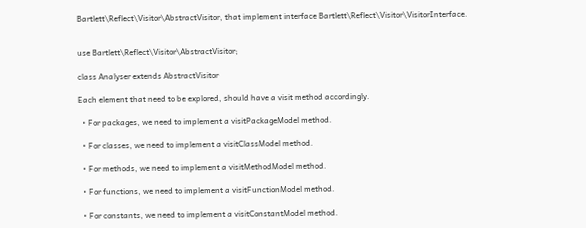Bartlett\Reflect\Visitor\AbstractVisitor, that implement interface Bartlett\Reflect\Visitor\VisitorInterface.


use Bartlett\Reflect\Visitor\AbstractVisitor;

class Analyser extends AbstractVisitor

Each element that need to be explored, should have a visit method accordingly.

  • For packages, we need to implement a visitPackageModel method.

  • For classes, we need to implement a visitClassModel method.

  • For methods, we need to implement a visitMethodModel method.

  • For functions, we need to implement a visitFunctionModel method.

  • For constants, we need to implement a visitConstantModel method.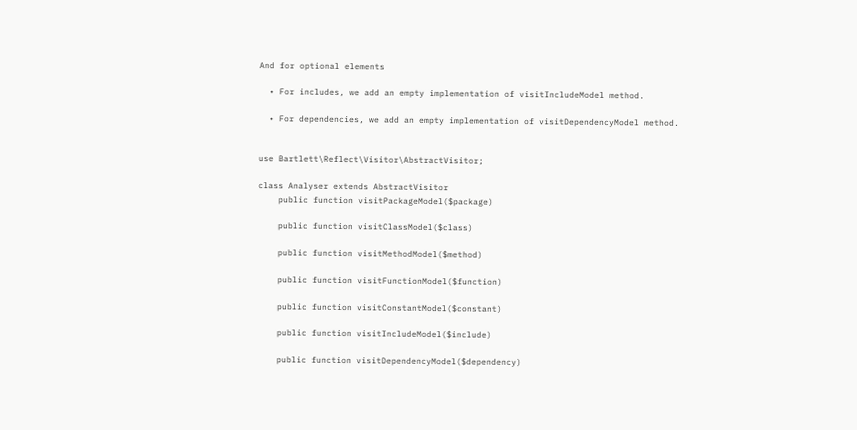And for optional elements

  • For includes, we add an empty implementation of visitIncludeModel method.

  • For dependencies, we add an empty implementation of visitDependencyModel method.


use Bartlett\Reflect\Visitor\AbstractVisitor;

class Analyser extends AbstractVisitor
    public function visitPackageModel($package)

    public function visitClassModel($class)

    public function visitMethodModel($method)

    public function visitFunctionModel($function)

    public function visitConstantModel($constant)

    public function visitIncludeModel($include)

    public function visitDependencyModel($dependency)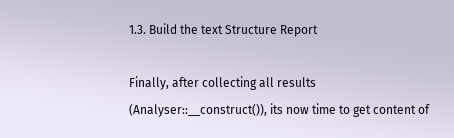1.3. Build the text Structure Report

Finally, after collecting all results (Analyser::__construct()), its now time to get content of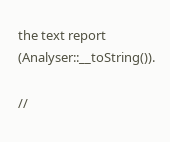the text report (Analyser::__toString()).

//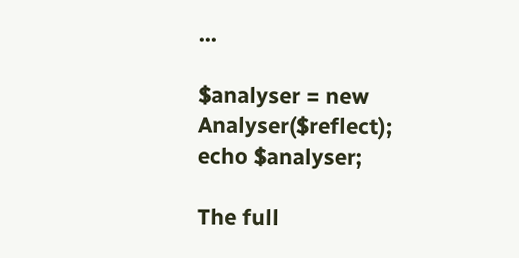...

$analyser = new Analyser($reflect);
echo $analyser;

The full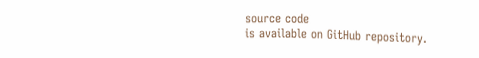source code
is available on GitHub repository.